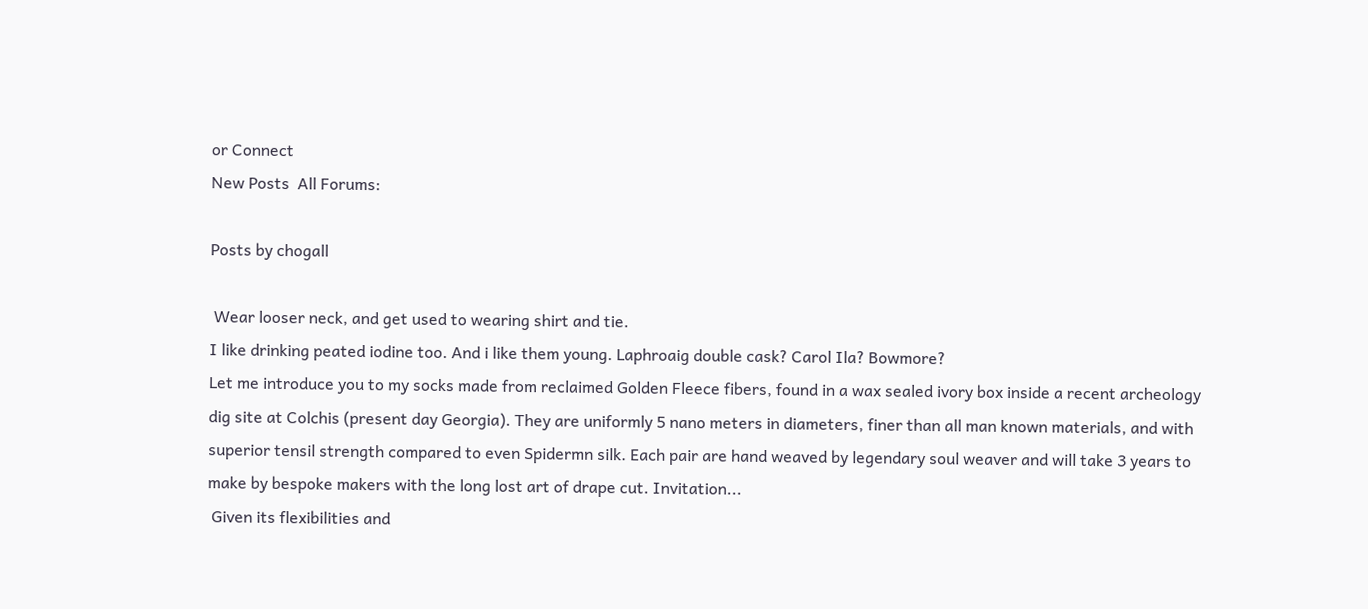or Connect
New Posts  All Forums:

Posts by chogall

 Wear looser neck, and get used to wearing shirt and tie.
I like drinking peated iodine too. And i like them young. Laphroaig double cask? Carol Ila? Bowmore?
Let me introduce you to my socks made from reclaimed Golden Fleece fibers, found in a wax sealed ivory box inside a recent archeology dig site at Colchis (present day Georgia). They are uniformly 5 nano meters in diameters, finer than all man known materials, and with superior tensil strength compared to even Spidermn silk. Each pair are hand weaved by legendary soul weaver and will take 3 years to make by bespoke makers with the long lost art of drape cut. Invitation...
 Given its flexibilities and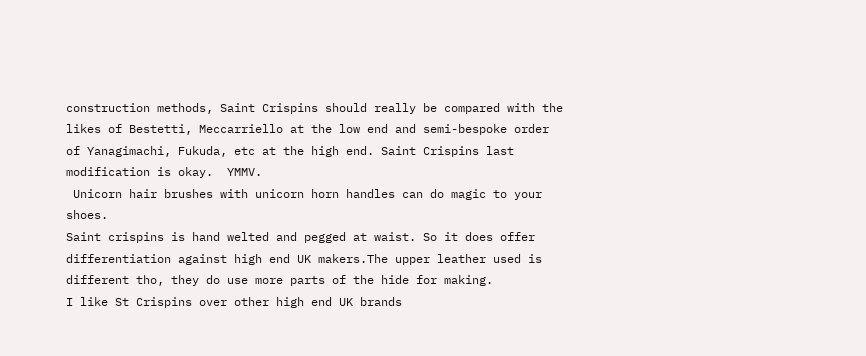construction methods, Saint Crispins should really be compared with the likes of Bestetti, Meccarriello at the low end and semi-bespoke order of Yanagimachi, Fukuda, etc at the high end. Saint Crispins last modification is okay.  YMMV.
 Unicorn hair brushes with unicorn horn handles can do magic to your shoes.
Saint crispins is hand welted and pegged at waist. So it does offer differentiation against high end UK makers.The upper leather used is different tho, they do use more parts of the hide for making.
I like St Crispins over other high end UK brands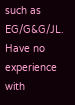such as EG/G&G/JL.  Have no experience with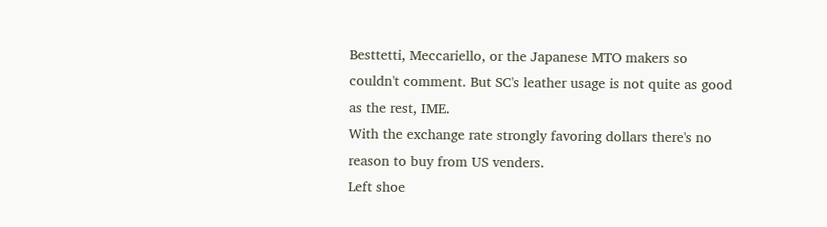Besttetti, Meccariello, or the Japanese MTO makers so couldn't comment. But SC's leather usage is not quite as good as the rest, IME.
With the exchange rate strongly favoring dollars there's no reason to buy from US venders.
Left shoe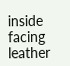inside facing leather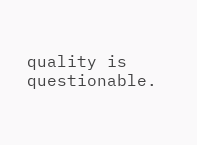quality is questionable.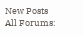New Posts  All Forums: